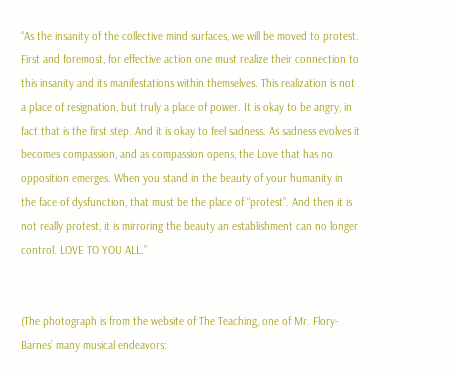“As the insanity of the collective mind surfaces, we will be moved to protest. First and foremost, for effective action one must realize their connection to this insanity and its manifestations within themselves. This realization is not a place of resignation, but truly a place of power. It is okay to be angry, in fact that is the first step. And it is okay to feel sadness. As sadness evolves it becomes compassion, and as compassion opens, the Love that has no opposition emerges. When you stand in the beauty of your humanity in the face of dysfunction, that must be the place of “protest”. And then it is not really protest, it is mirroring the beauty an establishment can no longer control. LOVE TO YOU ALL.”


(The photograph is from the website of The Teaching, one of Mr. Flory-Barnes’ many musical endeavors: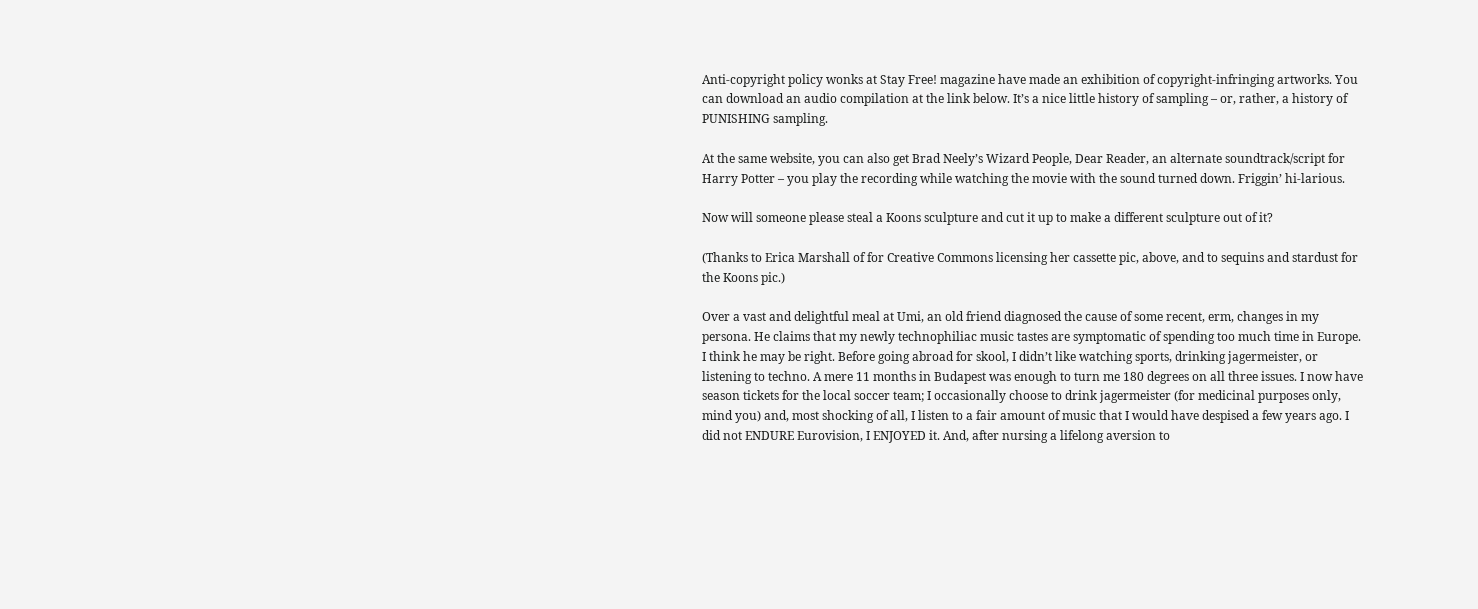Anti-copyright policy wonks at Stay Free! magazine have made an exhibition of copyright-infringing artworks. You can download an audio compilation at the link below. It’s a nice little history of sampling – or, rather, a history of PUNISHING sampling.

At the same website, you can also get Brad Neely’s Wizard People, Dear Reader, an alternate soundtrack/script for Harry Potter – you play the recording while watching the movie with the sound turned down. Friggin’ hi-larious.

Now will someone please steal a Koons sculpture and cut it up to make a different sculpture out of it?

(Thanks to Erica Marshall of for Creative Commons licensing her cassette pic, above, and to sequins and stardust for the Koons pic.)

Over a vast and delightful meal at Umi, an old friend diagnosed the cause of some recent, erm, changes in my persona. He claims that my newly technophiliac music tastes are symptomatic of spending too much time in Europe. I think he may be right. Before going abroad for skool, I didn’t like watching sports, drinking jagermeister, or listening to techno. A mere 11 months in Budapest was enough to turn me 180 degrees on all three issues. I now have season tickets for the local soccer team; I occasionally choose to drink jagermeister (for medicinal purposes only, mind you) and, most shocking of all, I listen to a fair amount of music that I would have despised a few years ago. I did not ENDURE Eurovision, I ENJOYED it. And, after nursing a lifelong aversion to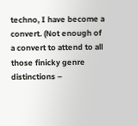techno, I have become a convert. (Not enough of a convert to attend to all those finicky genre distinctions –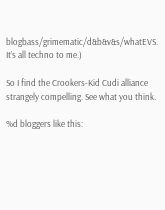blogbass/grimematic/d&b&v&s/whatEVS. It’s all techno to me.)

So I find the Crookers-Kid Cudi alliance strangely compelling. See what you think.

%d bloggers like this: